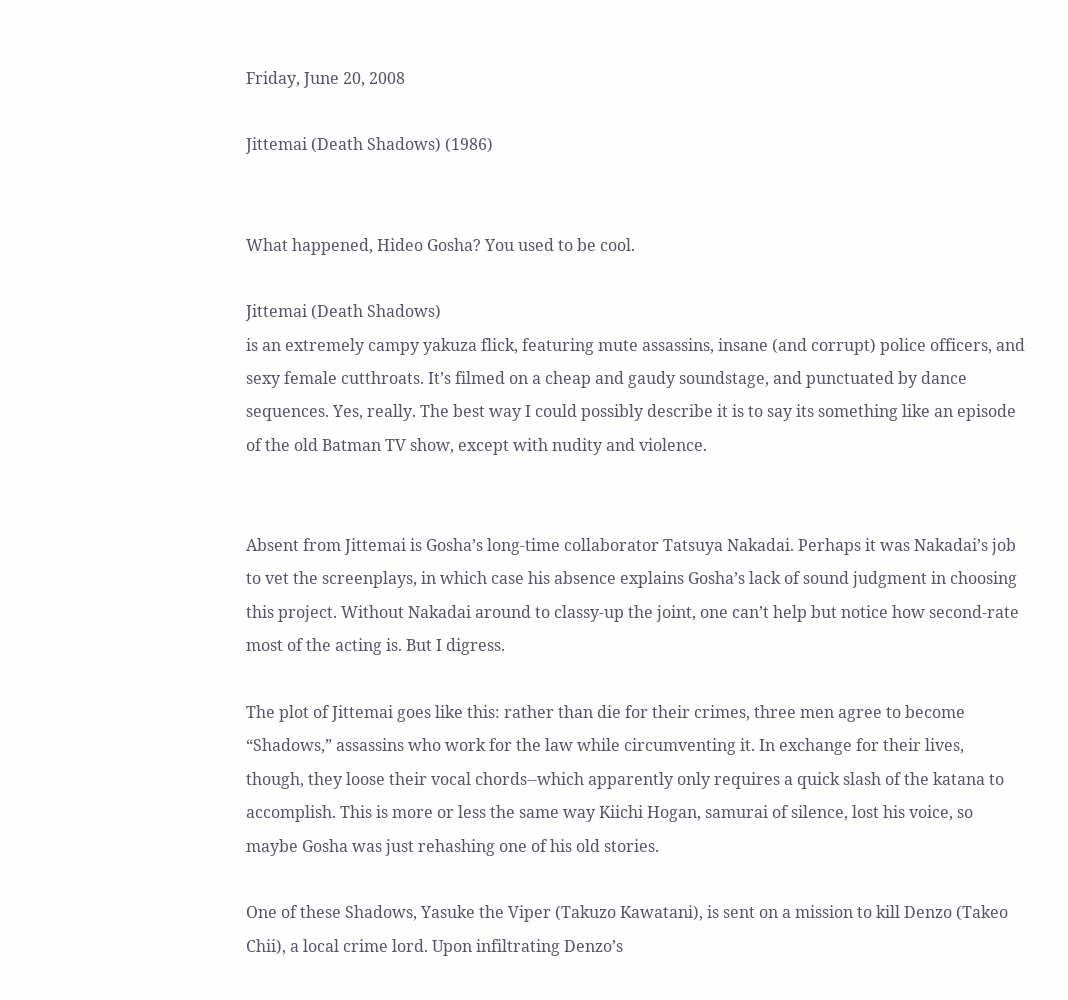Friday, June 20, 2008

Jittemai (Death Shadows) (1986)


What happened, Hideo Gosha? You used to be cool.

Jittemai (Death Shadows)
is an extremely campy yakuza flick, featuring mute assassins, insane (and corrupt) police officers, and sexy female cutthroats. It’s filmed on a cheap and gaudy soundstage, and punctuated by dance sequences. Yes, really. The best way I could possibly describe it is to say its something like an episode of the old Batman TV show, except with nudity and violence.


Absent from Jittemai is Gosha’s long-time collaborator Tatsuya Nakadai. Perhaps it was Nakadai’s job to vet the screenplays, in which case his absence explains Gosha’s lack of sound judgment in choosing this project. Without Nakadai around to classy-up the joint, one can’t help but notice how second-rate most of the acting is. But I digress.

The plot of Jittemai goes like this: rather than die for their crimes, three men agree to become “Shadows,” assassins who work for the law while circumventing it. In exchange for their lives, though, they loose their vocal chords--which apparently only requires a quick slash of the katana to accomplish. This is more or less the same way Kiichi Hogan, samurai of silence, lost his voice, so maybe Gosha was just rehashing one of his old stories.

One of these Shadows, Yasuke the Viper (Takuzo Kawatani), is sent on a mission to kill Denzo (Takeo Chii), a local crime lord. Upon infiltrating Denzo’s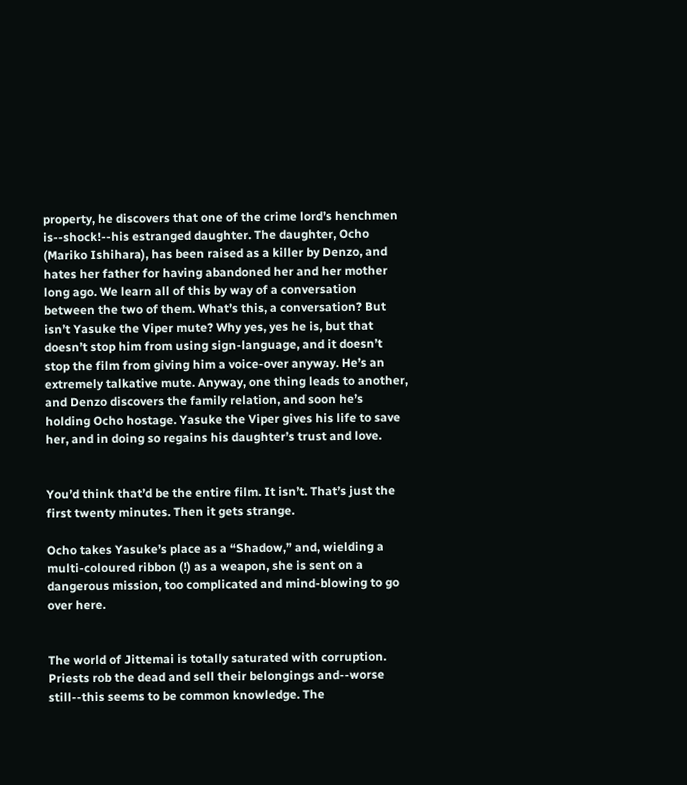property, he discovers that one of the crime lord’s henchmen is--shock!--his estranged daughter. The daughter, Ocho (Mariko Ishihara), has been raised as a killer by Denzo, and hates her father for having abandoned her and her mother long ago. We learn all of this by way of a conversation between the two of them. What’s this, a conversation? But isn’t Yasuke the Viper mute? Why yes, yes he is, but that doesn’t stop him from using sign-language, and it doesn’t stop the film from giving him a voice-over anyway. He’s an extremely talkative mute. Anyway, one thing leads to another, and Denzo discovers the family relation, and soon he’s holding Ocho hostage. Yasuke the Viper gives his life to save her, and in doing so regains his daughter’s trust and love.


You’d think that’d be the entire film. It isn’t. That’s just the first twenty minutes. Then it gets strange.

Ocho takes Yasuke’s place as a “Shadow,” and, wielding a multi-coloured ribbon (!) as a weapon, she is sent on a dangerous mission, too complicated and mind-blowing to go over here.


The world of Jittemai is totally saturated with corruption. Priests rob the dead and sell their belongings and--worse still--this seems to be common knowledge. The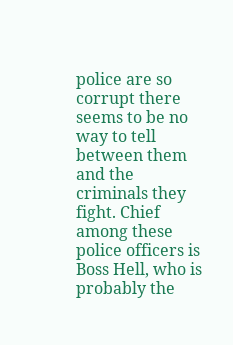police are so corrupt there seems to be no way to tell between them and the criminals they fight. Chief among these police officers is Boss Hell, who is probably the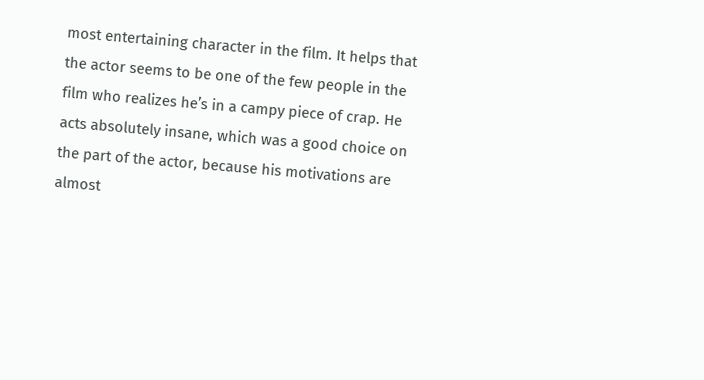most entertaining character in the film. It helps that the actor seems to be one of the few people in the film who realizes he’s in a campy piece of crap. He acts absolutely insane, which was a good choice on the part of the actor, because his motivations are almost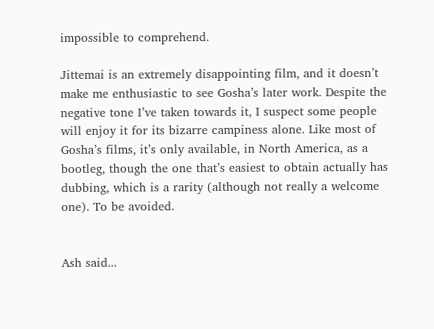impossible to comprehend.

Jittemai is an extremely disappointing film, and it doesn’t make me enthusiastic to see Gosha’s later work. Despite the negative tone I’ve taken towards it, I suspect some people will enjoy it for its bizarre campiness alone. Like most of Gosha’s films, it’s only available, in North America, as a bootleg, though the one that’s easiest to obtain actually has dubbing, which is a rarity (although not really a welcome one). To be avoided.


Ash said...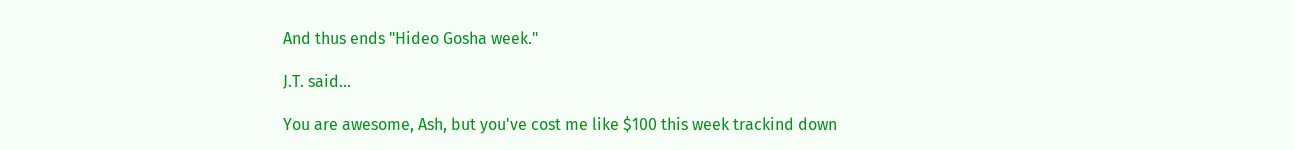And thus ends "Hideo Gosha week."

J.T. said...

You are awesome, Ash, but you've cost me like $100 this week trackind down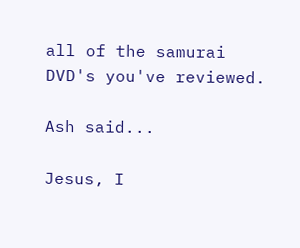all of the samurai DVD's you've reviewed.

Ash said...

Jesus, I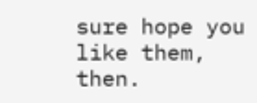sure hope you like them, then.